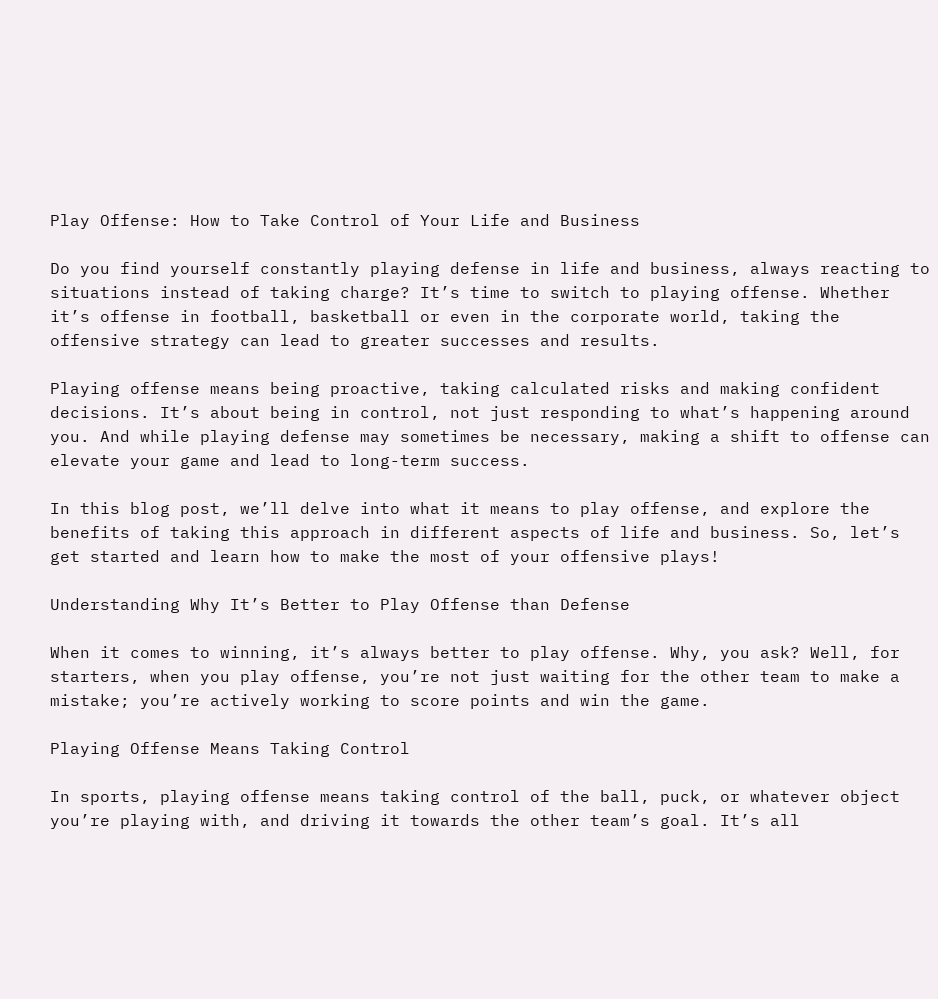Play Offense: How to Take Control of Your Life and Business

Do you find yourself constantly playing defense in life and business, always reacting to situations instead of taking charge? It’s time to switch to playing offense. Whether it’s offense in football, basketball or even in the corporate world, taking the offensive strategy can lead to greater successes and results.

Playing offense means being proactive, taking calculated risks and making confident decisions. It’s about being in control, not just responding to what’s happening around you. And while playing defense may sometimes be necessary, making a shift to offense can elevate your game and lead to long-term success.

In this blog post, we’ll delve into what it means to play offense, and explore the benefits of taking this approach in different aspects of life and business. So, let’s get started and learn how to make the most of your offensive plays!

Understanding Why It’s Better to Play Offense than Defense

When it comes to winning, it’s always better to play offense. Why, you ask? Well, for starters, when you play offense, you’re not just waiting for the other team to make a mistake; you’re actively working to score points and win the game.

Playing Offense Means Taking Control

In sports, playing offense means taking control of the ball, puck, or whatever object you’re playing with, and driving it towards the other team’s goal. It’s all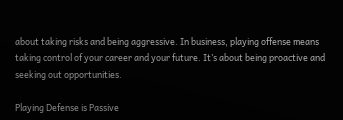about taking risks and being aggressive. In business, playing offense means taking control of your career and your future. It’s about being proactive and seeking out opportunities.

Playing Defense is Passive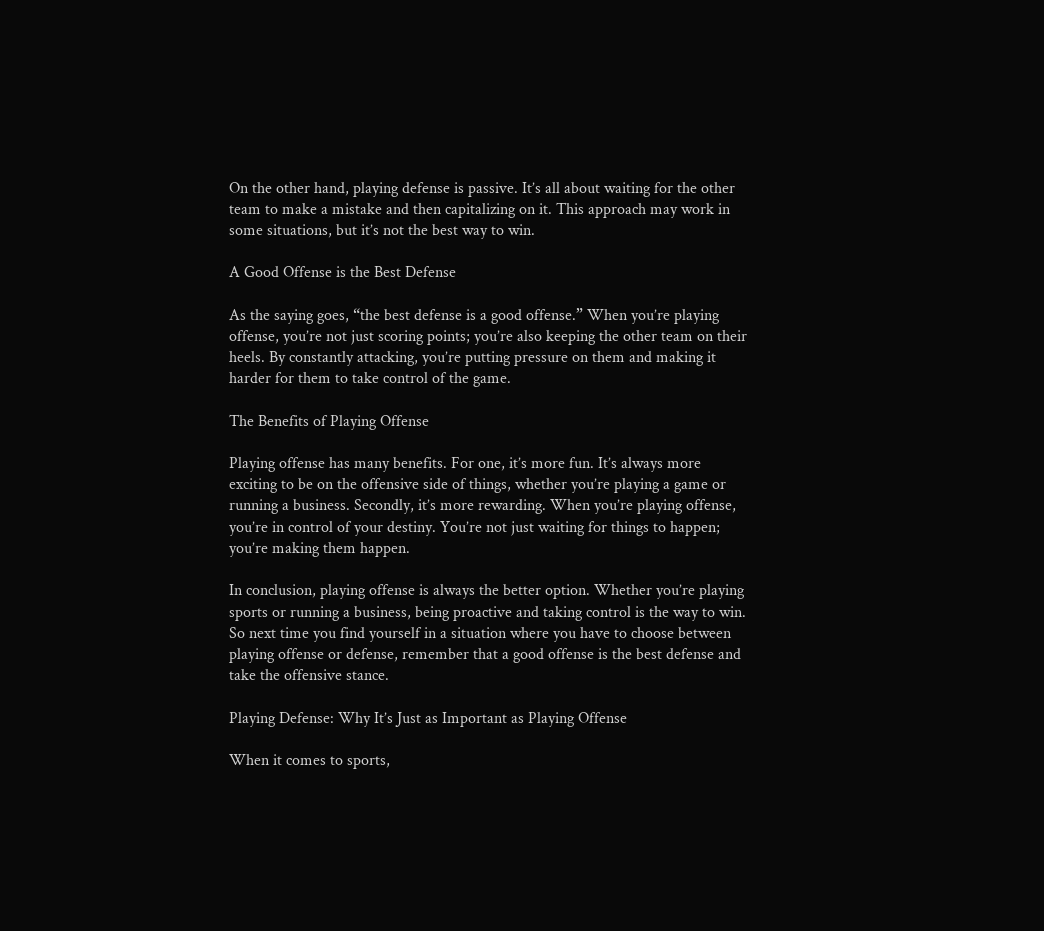On the other hand, playing defense is passive. It’s all about waiting for the other team to make a mistake and then capitalizing on it. This approach may work in some situations, but it’s not the best way to win.

A Good Offense is the Best Defense

As the saying goes, “the best defense is a good offense.” When you’re playing offense, you’re not just scoring points; you’re also keeping the other team on their heels. By constantly attacking, you’re putting pressure on them and making it harder for them to take control of the game.

The Benefits of Playing Offense

Playing offense has many benefits. For one, it’s more fun. It’s always more exciting to be on the offensive side of things, whether you’re playing a game or running a business. Secondly, it’s more rewarding. When you’re playing offense, you’re in control of your destiny. You’re not just waiting for things to happen; you’re making them happen.

In conclusion, playing offense is always the better option. Whether you’re playing sports or running a business, being proactive and taking control is the way to win. So next time you find yourself in a situation where you have to choose between playing offense or defense, remember that a good offense is the best defense and take the offensive stance.

Playing Defense: Why It’s Just as Important as Playing Offense

When it comes to sports,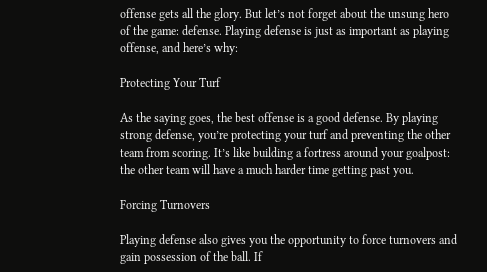offense gets all the glory. But let’s not forget about the unsung hero of the game: defense. Playing defense is just as important as playing offense, and here’s why:

Protecting Your Turf

As the saying goes, the best offense is a good defense. By playing strong defense, you’re protecting your turf and preventing the other team from scoring. It’s like building a fortress around your goalpost: the other team will have a much harder time getting past you.

Forcing Turnovers

Playing defense also gives you the opportunity to force turnovers and gain possession of the ball. If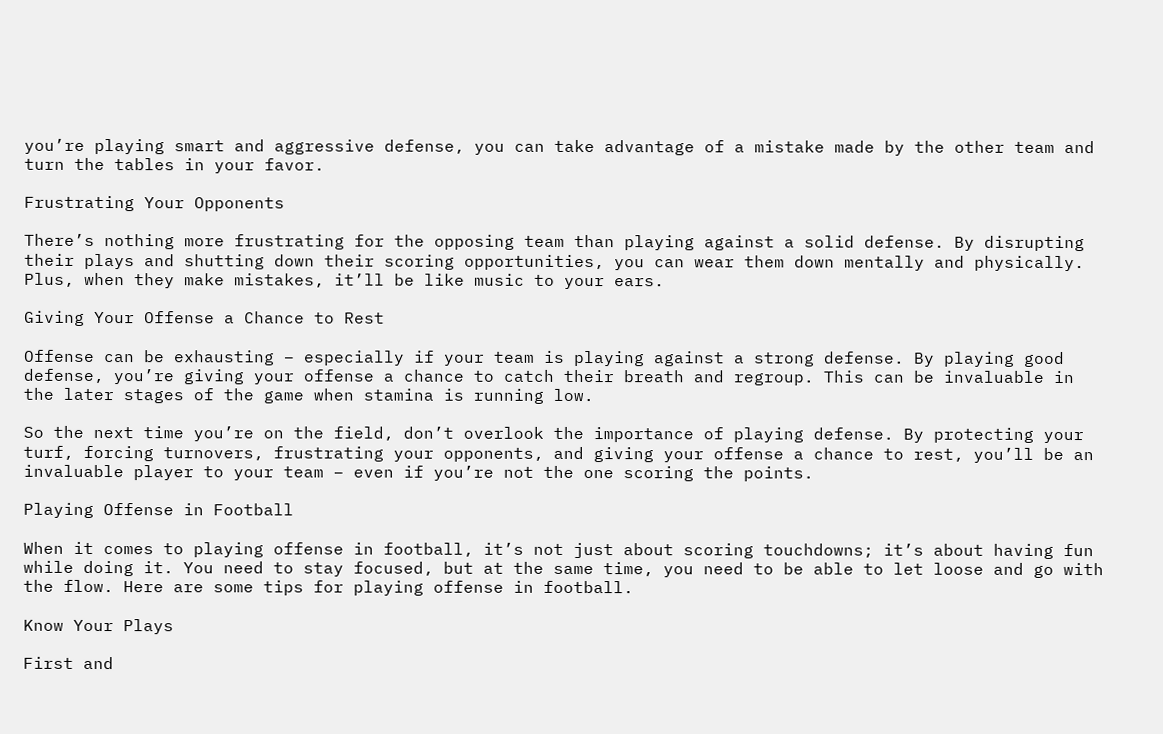you’re playing smart and aggressive defense, you can take advantage of a mistake made by the other team and turn the tables in your favor.

Frustrating Your Opponents

There’s nothing more frustrating for the opposing team than playing against a solid defense. By disrupting their plays and shutting down their scoring opportunities, you can wear them down mentally and physically. Plus, when they make mistakes, it’ll be like music to your ears.

Giving Your Offense a Chance to Rest

Offense can be exhausting – especially if your team is playing against a strong defense. By playing good defense, you’re giving your offense a chance to catch their breath and regroup. This can be invaluable in the later stages of the game when stamina is running low.

So the next time you’re on the field, don’t overlook the importance of playing defense. By protecting your turf, forcing turnovers, frustrating your opponents, and giving your offense a chance to rest, you’ll be an invaluable player to your team – even if you’re not the one scoring the points.

Playing Offense in Football

When it comes to playing offense in football, it’s not just about scoring touchdowns; it’s about having fun while doing it. You need to stay focused, but at the same time, you need to be able to let loose and go with the flow. Here are some tips for playing offense in football.

Know Your Plays

First and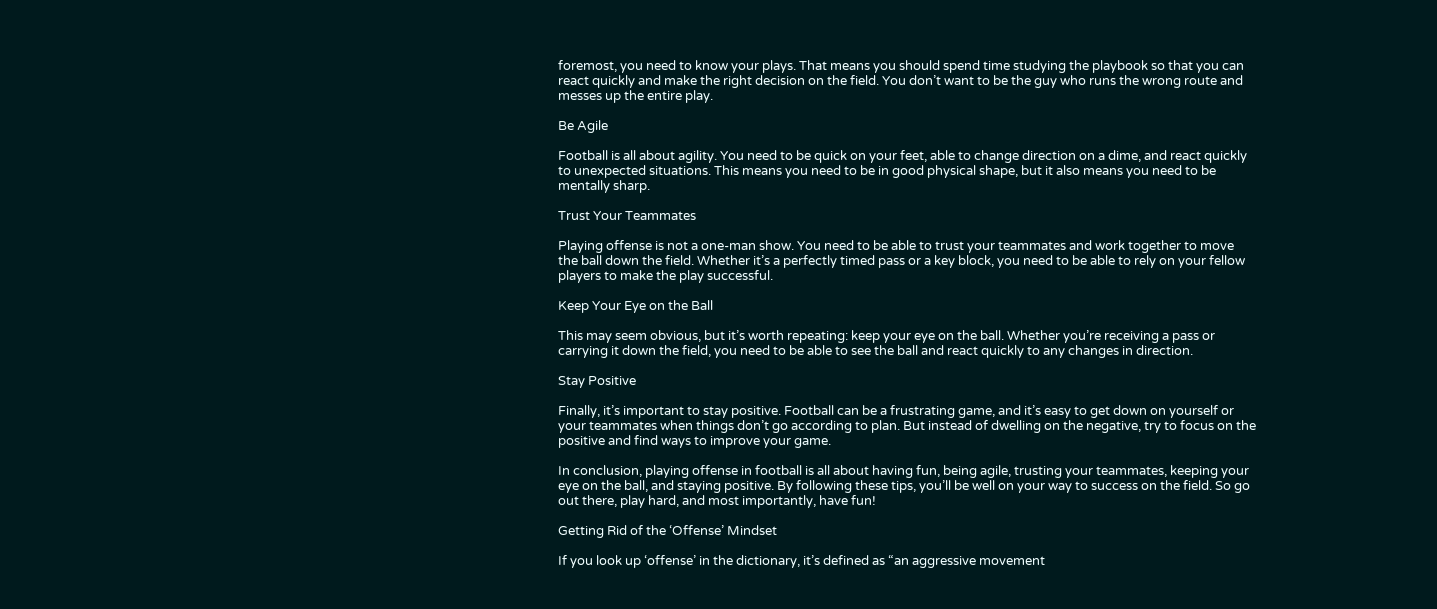foremost, you need to know your plays. That means you should spend time studying the playbook so that you can react quickly and make the right decision on the field. You don’t want to be the guy who runs the wrong route and messes up the entire play.

Be Agile

Football is all about agility. You need to be quick on your feet, able to change direction on a dime, and react quickly to unexpected situations. This means you need to be in good physical shape, but it also means you need to be mentally sharp.

Trust Your Teammates

Playing offense is not a one-man show. You need to be able to trust your teammates and work together to move the ball down the field. Whether it’s a perfectly timed pass or a key block, you need to be able to rely on your fellow players to make the play successful.

Keep Your Eye on the Ball

This may seem obvious, but it’s worth repeating: keep your eye on the ball. Whether you’re receiving a pass or carrying it down the field, you need to be able to see the ball and react quickly to any changes in direction.

Stay Positive

Finally, it’s important to stay positive. Football can be a frustrating game, and it’s easy to get down on yourself or your teammates when things don’t go according to plan. But instead of dwelling on the negative, try to focus on the positive and find ways to improve your game.

In conclusion, playing offense in football is all about having fun, being agile, trusting your teammates, keeping your eye on the ball, and staying positive. By following these tips, you’ll be well on your way to success on the field. So go out there, play hard, and most importantly, have fun!

Getting Rid of the ‘Offense’ Mindset

If you look up ‘offense’ in the dictionary, it’s defined as “an aggressive movement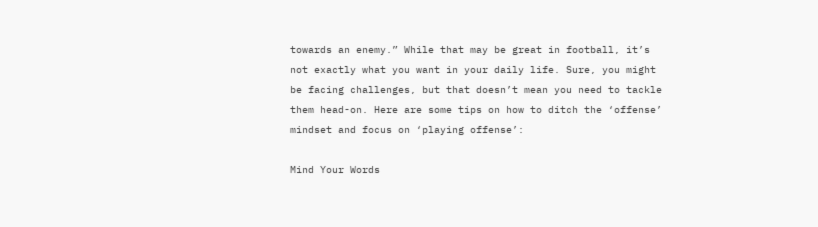towards an enemy.” While that may be great in football, it’s not exactly what you want in your daily life. Sure, you might be facing challenges, but that doesn’t mean you need to tackle them head-on. Here are some tips on how to ditch the ‘offense’ mindset and focus on ‘playing offense’:

Mind Your Words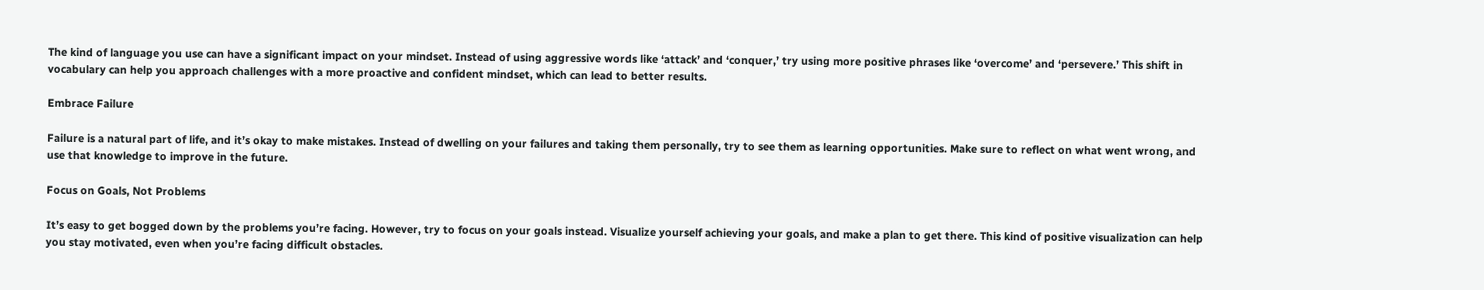The kind of language you use can have a significant impact on your mindset. Instead of using aggressive words like ‘attack’ and ‘conquer,’ try using more positive phrases like ‘overcome’ and ‘persevere.’ This shift in vocabulary can help you approach challenges with a more proactive and confident mindset, which can lead to better results.

Embrace Failure

Failure is a natural part of life, and it’s okay to make mistakes. Instead of dwelling on your failures and taking them personally, try to see them as learning opportunities. Make sure to reflect on what went wrong, and use that knowledge to improve in the future.

Focus on Goals, Not Problems

It’s easy to get bogged down by the problems you’re facing. However, try to focus on your goals instead. Visualize yourself achieving your goals, and make a plan to get there. This kind of positive visualization can help you stay motivated, even when you’re facing difficult obstacles.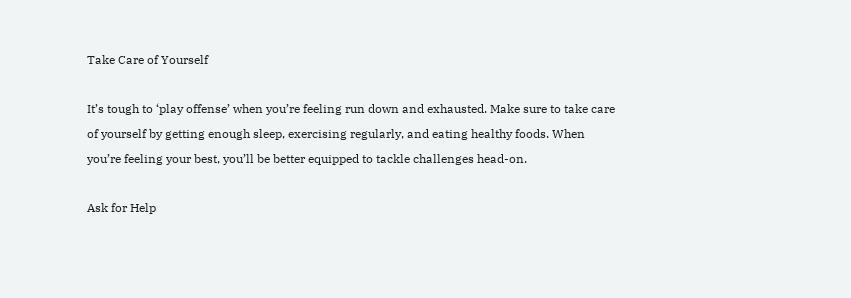Take Care of Yourself

It’s tough to ‘play offense’ when you’re feeling run down and exhausted. Make sure to take care of yourself by getting enough sleep, exercising regularly, and eating healthy foods. When you’re feeling your best, you’ll be better equipped to tackle challenges head-on.

Ask for Help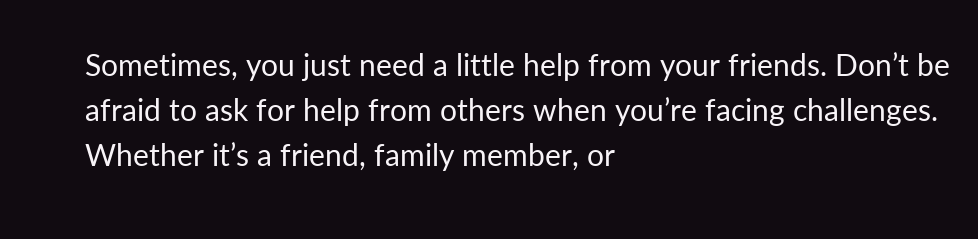Sometimes, you just need a little help from your friends. Don’t be afraid to ask for help from others when you’re facing challenges. Whether it’s a friend, family member, or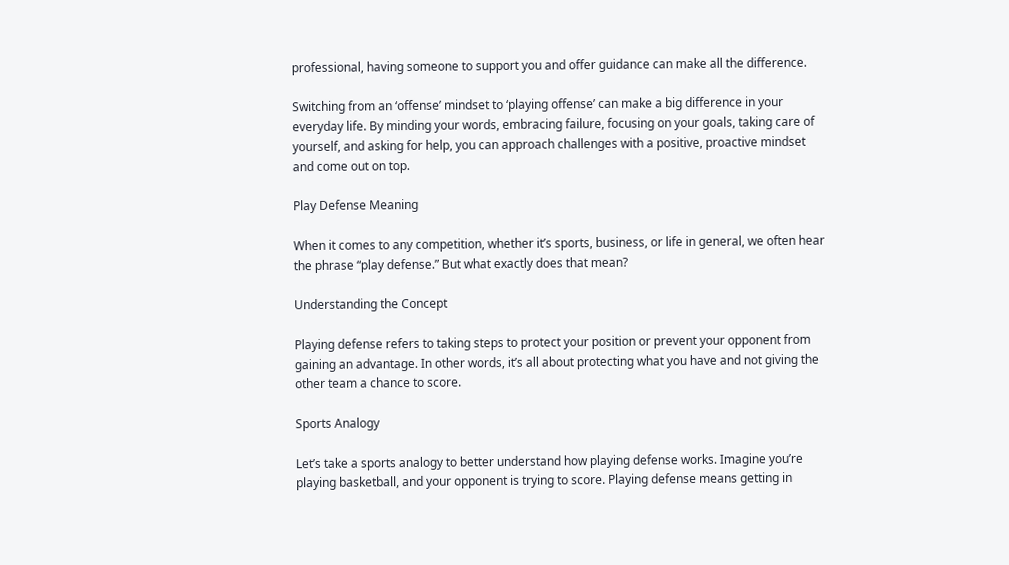professional, having someone to support you and offer guidance can make all the difference.

Switching from an ‘offense’ mindset to ‘playing offense’ can make a big difference in your everyday life. By minding your words, embracing failure, focusing on your goals, taking care of yourself, and asking for help, you can approach challenges with a positive, proactive mindset and come out on top.

Play Defense Meaning

When it comes to any competition, whether it’s sports, business, or life in general, we often hear the phrase “play defense.” But what exactly does that mean?

Understanding the Concept

Playing defense refers to taking steps to protect your position or prevent your opponent from gaining an advantage. In other words, it’s all about protecting what you have and not giving the other team a chance to score.

Sports Analogy

Let’s take a sports analogy to better understand how playing defense works. Imagine you’re playing basketball, and your opponent is trying to score. Playing defense means getting in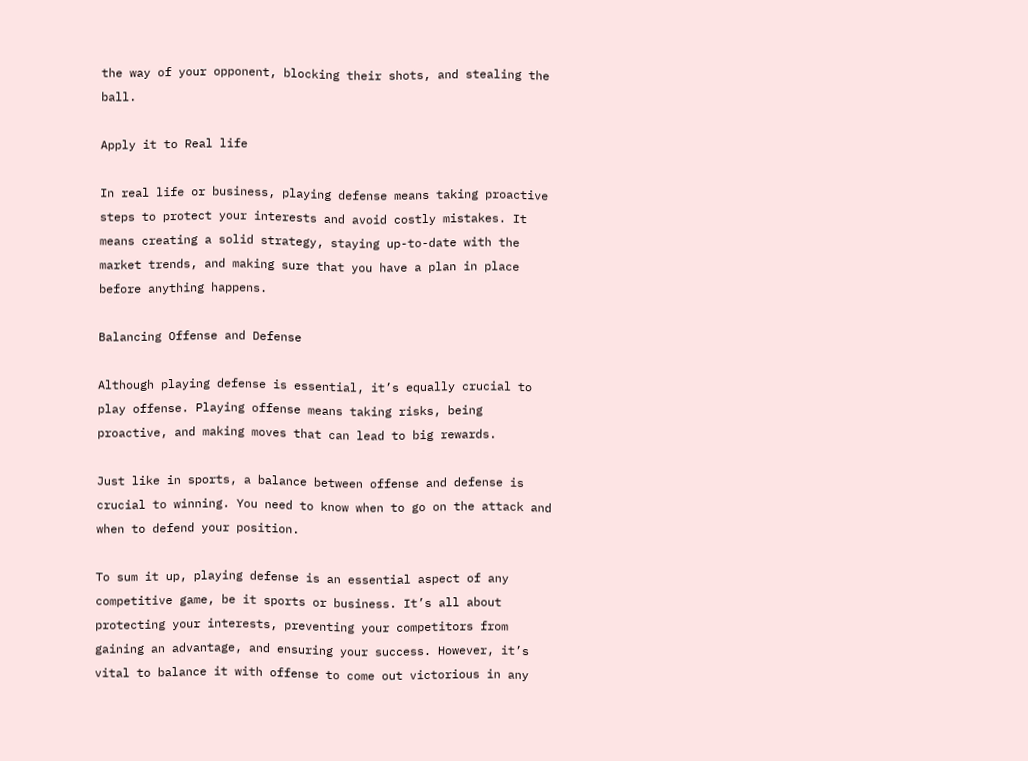the way of your opponent, blocking their shots, and stealing the ball.

Apply it to Real life

In real life or business, playing defense means taking proactive steps to protect your interests and avoid costly mistakes. It means creating a solid strategy, staying up-to-date with the market trends, and making sure that you have a plan in place before anything happens.

Balancing Offense and Defense

Although playing defense is essential, it’s equally crucial to play offense. Playing offense means taking risks, being proactive, and making moves that can lead to big rewards.

Just like in sports, a balance between offense and defense is crucial to winning. You need to know when to go on the attack and when to defend your position.

To sum it up, playing defense is an essential aspect of any competitive game, be it sports or business. It’s all about protecting your interests, preventing your competitors from gaining an advantage, and ensuring your success. However, it’s vital to balance it with offense to come out victorious in any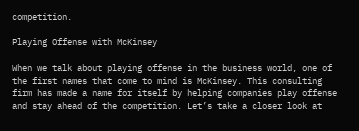competition.

Playing Offense with McKinsey

When we talk about playing offense in the business world, one of the first names that come to mind is McKinsey. This consulting firm has made a name for itself by helping companies play offense and stay ahead of the competition. Let’s take a closer look at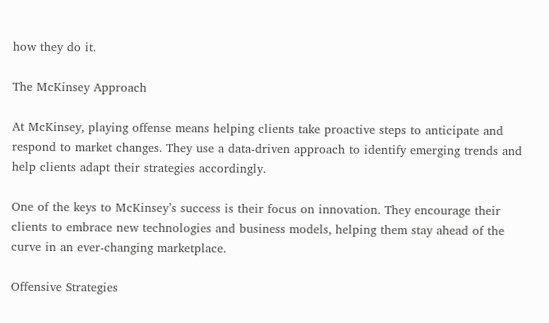how they do it.

The McKinsey Approach

At McKinsey, playing offense means helping clients take proactive steps to anticipate and respond to market changes. They use a data-driven approach to identify emerging trends and help clients adapt their strategies accordingly.

One of the keys to McKinsey’s success is their focus on innovation. They encourage their clients to embrace new technologies and business models, helping them stay ahead of the curve in an ever-changing marketplace.

Offensive Strategies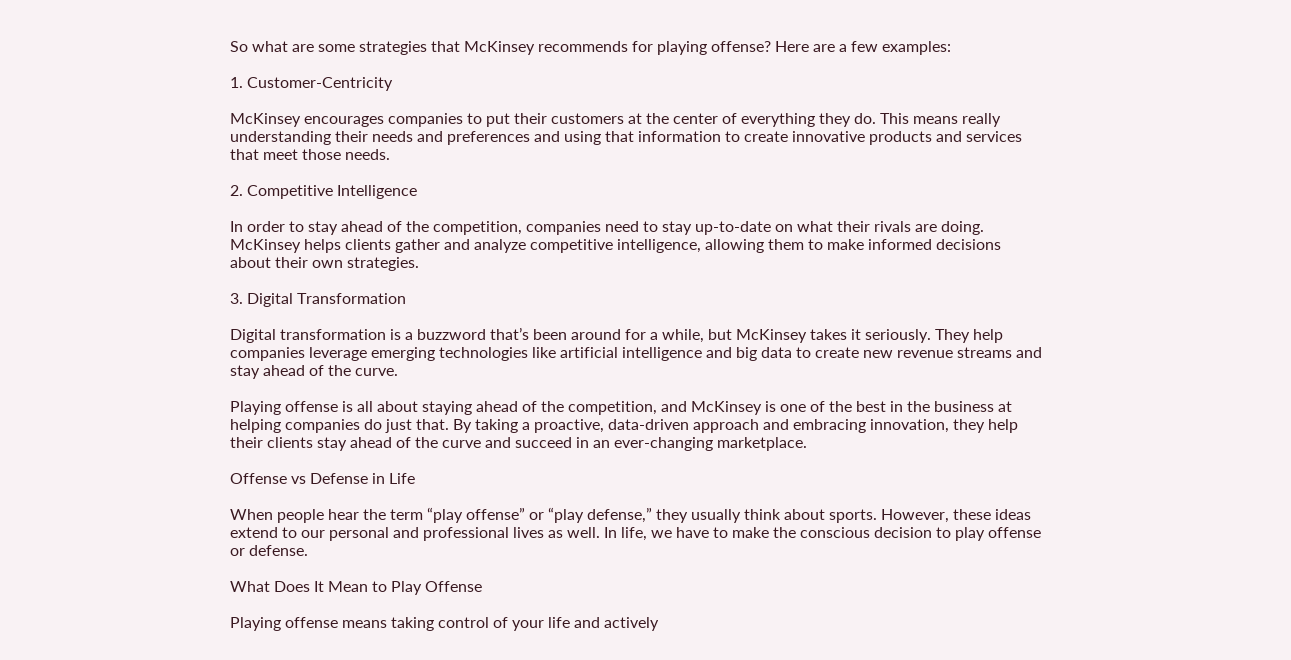So what are some strategies that McKinsey recommends for playing offense? Here are a few examples:

1. Customer-Centricity

McKinsey encourages companies to put their customers at the center of everything they do. This means really understanding their needs and preferences and using that information to create innovative products and services that meet those needs.

2. Competitive Intelligence

In order to stay ahead of the competition, companies need to stay up-to-date on what their rivals are doing. McKinsey helps clients gather and analyze competitive intelligence, allowing them to make informed decisions about their own strategies.

3. Digital Transformation

Digital transformation is a buzzword that’s been around for a while, but McKinsey takes it seriously. They help companies leverage emerging technologies like artificial intelligence and big data to create new revenue streams and stay ahead of the curve.

Playing offense is all about staying ahead of the competition, and McKinsey is one of the best in the business at helping companies do just that. By taking a proactive, data-driven approach and embracing innovation, they help their clients stay ahead of the curve and succeed in an ever-changing marketplace.

Offense vs Defense in Life

When people hear the term “play offense” or “play defense,” they usually think about sports. However, these ideas extend to our personal and professional lives as well. In life, we have to make the conscious decision to play offense or defense.

What Does It Mean to Play Offense

Playing offense means taking control of your life and actively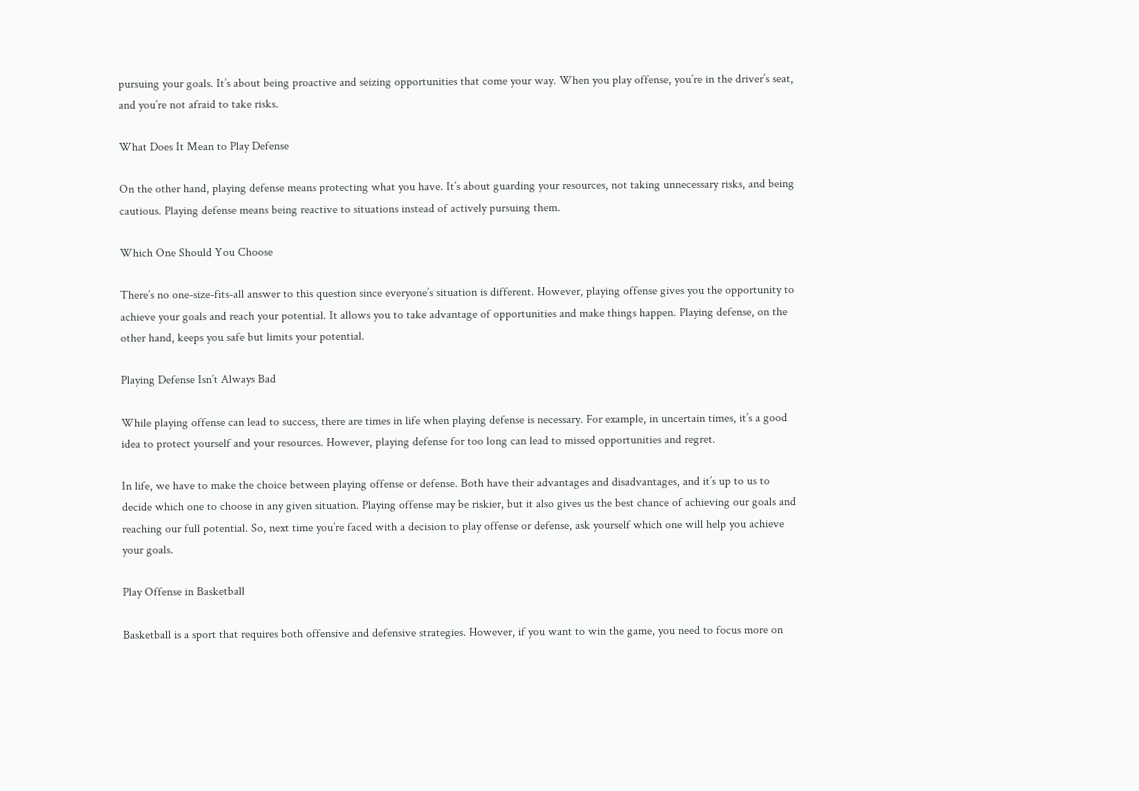pursuing your goals. It’s about being proactive and seizing opportunities that come your way. When you play offense, you’re in the driver’s seat, and you’re not afraid to take risks.

What Does It Mean to Play Defense

On the other hand, playing defense means protecting what you have. It’s about guarding your resources, not taking unnecessary risks, and being cautious. Playing defense means being reactive to situations instead of actively pursuing them.

Which One Should You Choose

There’s no one-size-fits-all answer to this question since everyone’s situation is different. However, playing offense gives you the opportunity to achieve your goals and reach your potential. It allows you to take advantage of opportunities and make things happen. Playing defense, on the other hand, keeps you safe but limits your potential.

Playing Defense Isn’t Always Bad

While playing offense can lead to success, there are times in life when playing defense is necessary. For example, in uncertain times, it’s a good idea to protect yourself and your resources. However, playing defense for too long can lead to missed opportunities and regret.

In life, we have to make the choice between playing offense or defense. Both have their advantages and disadvantages, and it’s up to us to decide which one to choose in any given situation. Playing offense may be riskier, but it also gives us the best chance of achieving our goals and reaching our full potential. So, next time you’re faced with a decision to play offense or defense, ask yourself which one will help you achieve your goals.

Play Offense in Basketball

Basketball is a sport that requires both offensive and defensive strategies. However, if you want to win the game, you need to focus more on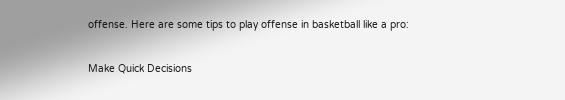offense. Here are some tips to play offense in basketball like a pro:

Make Quick Decisions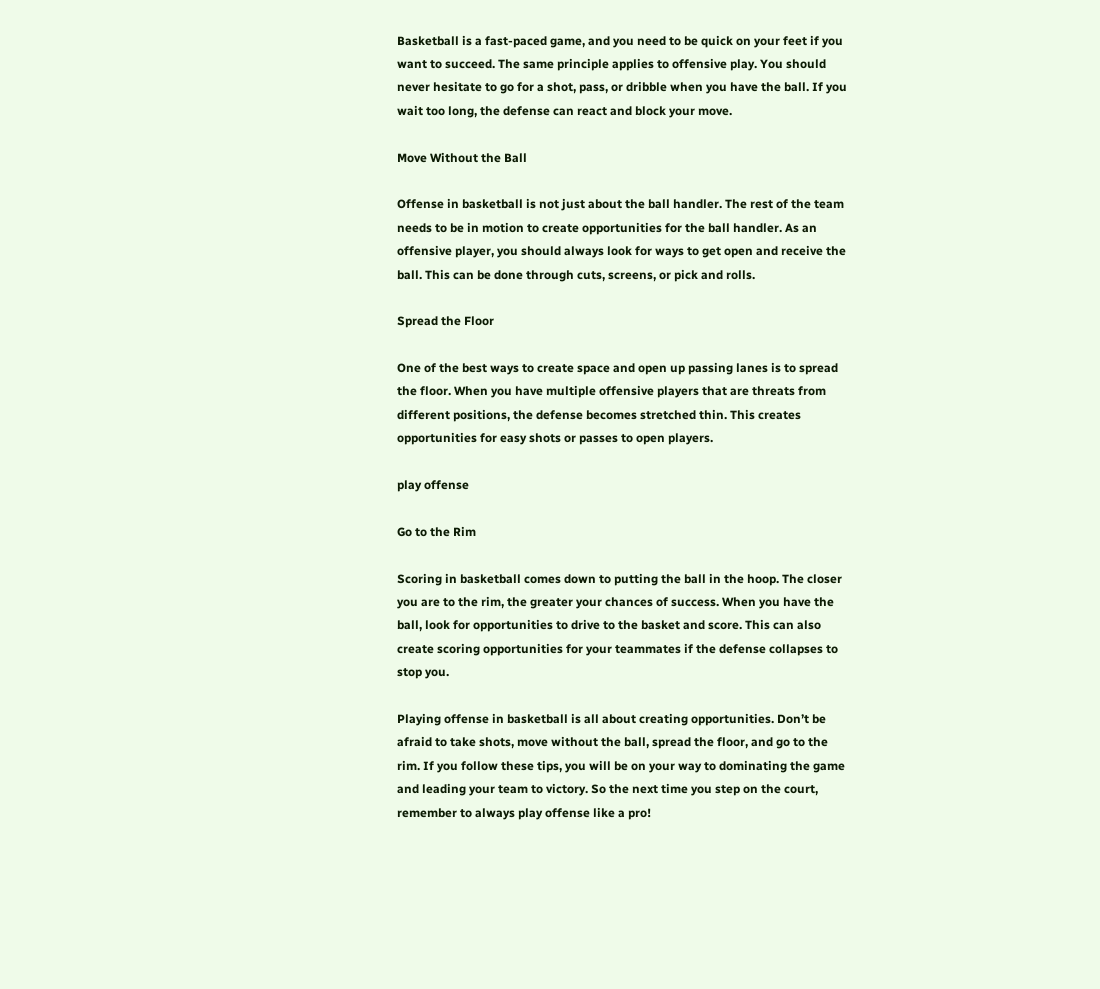Basketball is a fast-paced game, and you need to be quick on your feet if you want to succeed. The same principle applies to offensive play. You should never hesitate to go for a shot, pass, or dribble when you have the ball. If you wait too long, the defense can react and block your move.

Move Without the Ball

Offense in basketball is not just about the ball handler. The rest of the team needs to be in motion to create opportunities for the ball handler. As an offensive player, you should always look for ways to get open and receive the ball. This can be done through cuts, screens, or pick and rolls.

Spread the Floor

One of the best ways to create space and open up passing lanes is to spread the floor. When you have multiple offensive players that are threats from different positions, the defense becomes stretched thin. This creates opportunities for easy shots or passes to open players.

play offense

Go to the Rim

Scoring in basketball comes down to putting the ball in the hoop. The closer you are to the rim, the greater your chances of success. When you have the ball, look for opportunities to drive to the basket and score. This can also create scoring opportunities for your teammates if the defense collapses to stop you.

Playing offense in basketball is all about creating opportunities. Don’t be afraid to take shots, move without the ball, spread the floor, and go to the rim. If you follow these tips, you will be on your way to dominating the game and leading your team to victory. So the next time you step on the court, remember to always play offense like a pro!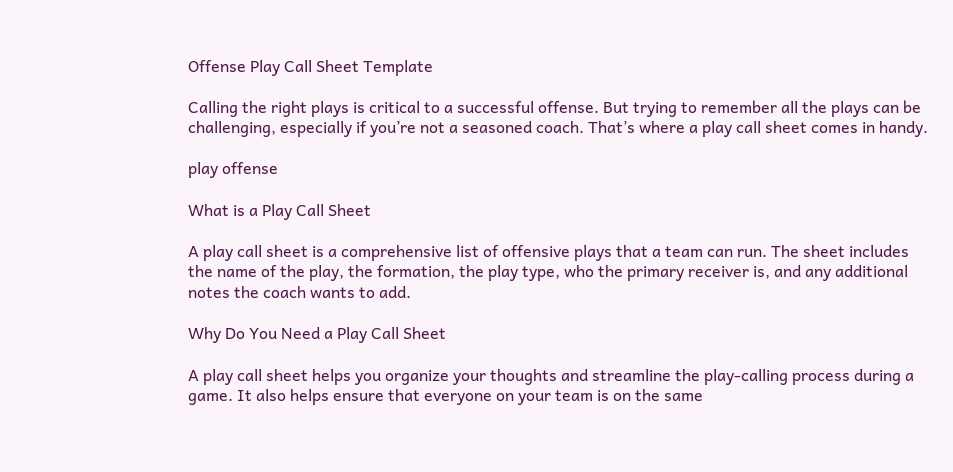Offense Play Call Sheet Template

Calling the right plays is critical to a successful offense. But trying to remember all the plays can be challenging, especially if you’re not a seasoned coach. That’s where a play call sheet comes in handy.

play offense

What is a Play Call Sheet

A play call sheet is a comprehensive list of offensive plays that a team can run. The sheet includes the name of the play, the formation, the play type, who the primary receiver is, and any additional notes the coach wants to add.

Why Do You Need a Play Call Sheet

A play call sheet helps you organize your thoughts and streamline the play-calling process during a game. It also helps ensure that everyone on your team is on the same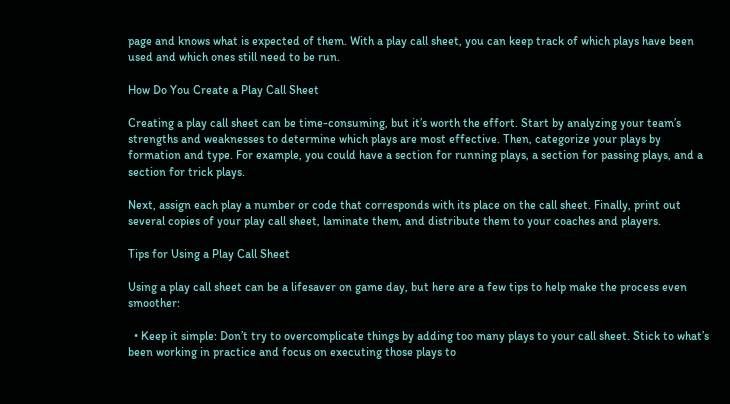page and knows what is expected of them. With a play call sheet, you can keep track of which plays have been used and which ones still need to be run.

How Do You Create a Play Call Sheet

Creating a play call sheet can be time-consuming, but it’s worth the effort. Start by analyzing your team’s strengths and weaknesses to determine which plays are most effective. Then, categorize your plays by formation and type. For example, you could have a section for running plays, a section for passing plays, and a section for trick plays.

Next, assign each play a number or code that corresponds with its place on the call sheet. Finally, print out several copies of your play call sheet, laminate them, and distribute them to your coaches and players.

Tips for Using a Play Call Sheet

Using a play call sheet can be a lifesaver on game day, but here are a few tips to help make the process even smoother:

  • Keep it simple: Don’t try to overcomplicate things by adding too many plays to your call sheet. Stick to what’s been working in practice and focus on executing those plays to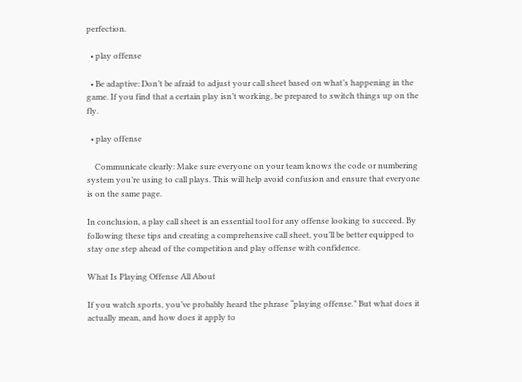perfection.

  • play offense

  • Be adaptive: Don’t be afraid to adjust your call sheet based on what’s happening in the game. If you find that a certain play isn’t working, be prepared to switch things up on the fly.

  • play offense

    Communicate clearly: Make sure everyone on your team knows the code or numbering system you’re using to call plays. This will help avoid confusion and ensure that everyone is on the same page.

In conclusion, a play call sheet is an essential tool for any offense looking to succeed. By following these tips and creating a comprehensive call sheet, you’ll be better equipped to stay one step ahead of the competition and play offense with confidence.

What Is Playing Offense All About

If you watch sports, you’ve probably heard the phrase “playing offense.” But what does it actually mean, and how does it apply to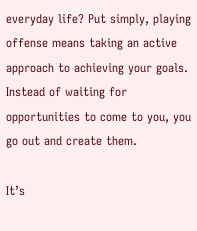everyday life? Put simply, playing offense means taking an active approach to achieving your goals. Instead of waiting for opportunities to come to you, you go out and create them.

It’s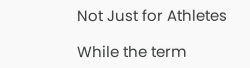Not Just for Athletes

While the term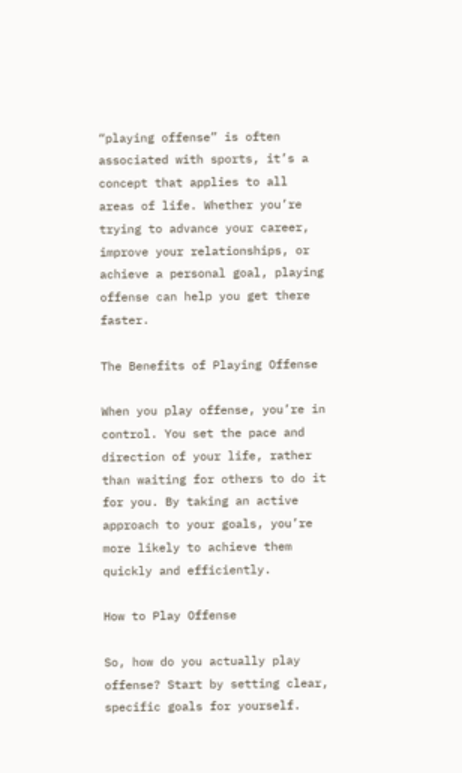“playing offense” is often associated with sports, it’s a concept that applies to all areas of life. Whether you’re trying to advance your career, improve your relationships, or achieve a personal goal, playing offense can help you get there faster.

The Benefits of Playing Offense

When you play offense, you’re in control. You set the pace and direction of your life, rather than waiting for others to do it for you. By taking an active approach to your goals, you’re more likely to achieve them quickly and efficiently.

How to Play Offense

So, how do you actually play offense? Start by setting clear, specific goals for yourself.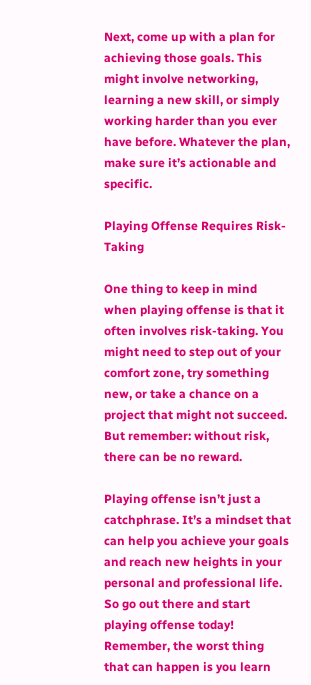Next, come up with a plan for achieving those goals. This might involve networking, learning a new skill, or simply working harder than you ever have before. Whatever the plan, make sure it’s actionable and specific.

Playing Offense Requires Risk-Taking

One thing to keep in mind when playing offense is that it often involves risk-taking. You might need to step out of your comfort zone, try something new, or take a chance on a project that might not succeed. But remember: without risk, there can be no reward.

Playing offense isn’t just a catchphrase. It’s a mindset that can help you achieve your goals and reach new heights in your personal and professional life. So go out there and start playing offense today! Remember, the worst thing that can happen is you learn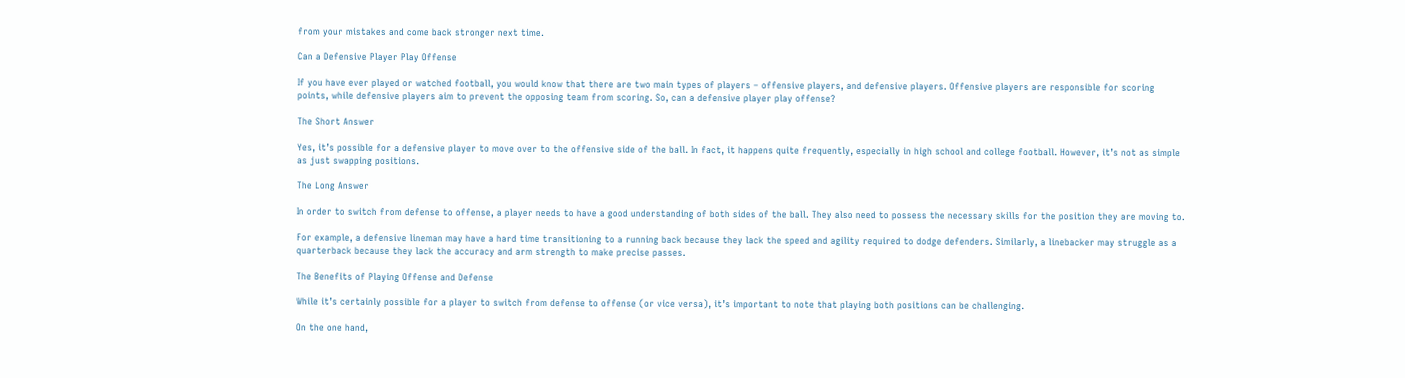from your mistakes and come back stronger next time.

Can a Defensive Player Play Offense

If you have ever played or watched football, you would know that there are two main types of players – offensive players, and defensive players. Offensive players are responsible for scoring points, while defensive players aim to prevent the opposing team from scoring. So, can a defensive player play offense?

The Short Answer

Yes, it’s possible for a defensive player to move over to the offensive side of the ball. In fact, it happens quite frequently, especially in high school and college football. However, it’s not as simple as just swapping positions.

The Long Answer

In order to switch from defense to offense, a player needs to have a good understanding of both sides of the ball. They also need to possess the necessary skills for the position they are moving to.

For example, a defensive lineman may have a hard time transitioning to a running back because they lack the speed and agility required to dodge defenders. Similarly, a linebacker may struggle as a quarterback because they lack the accuracy and arm strength to make precise passes.

The Benefits of Playing Offense and Defense

While it’s certainly possible for a player to switch from defense to offense (or vice versa), it’s important to note that playing both positions can be challenging.

On the one hand,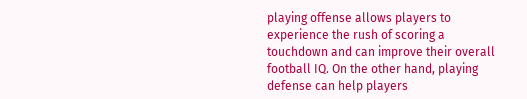playing offense allows players to experience the rush of scoring a touchdown and can improve their overall football IQ. On the other hand, playing defense can help players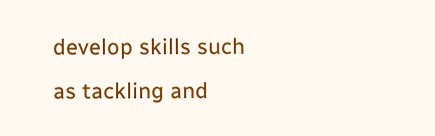develop skills such as tackling and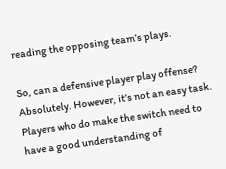reading the opposing team’s plays.

So, can a defensive player play offense? Absolutely. However, it’s not an easy task. Players who do make the switch need to have a good understanding of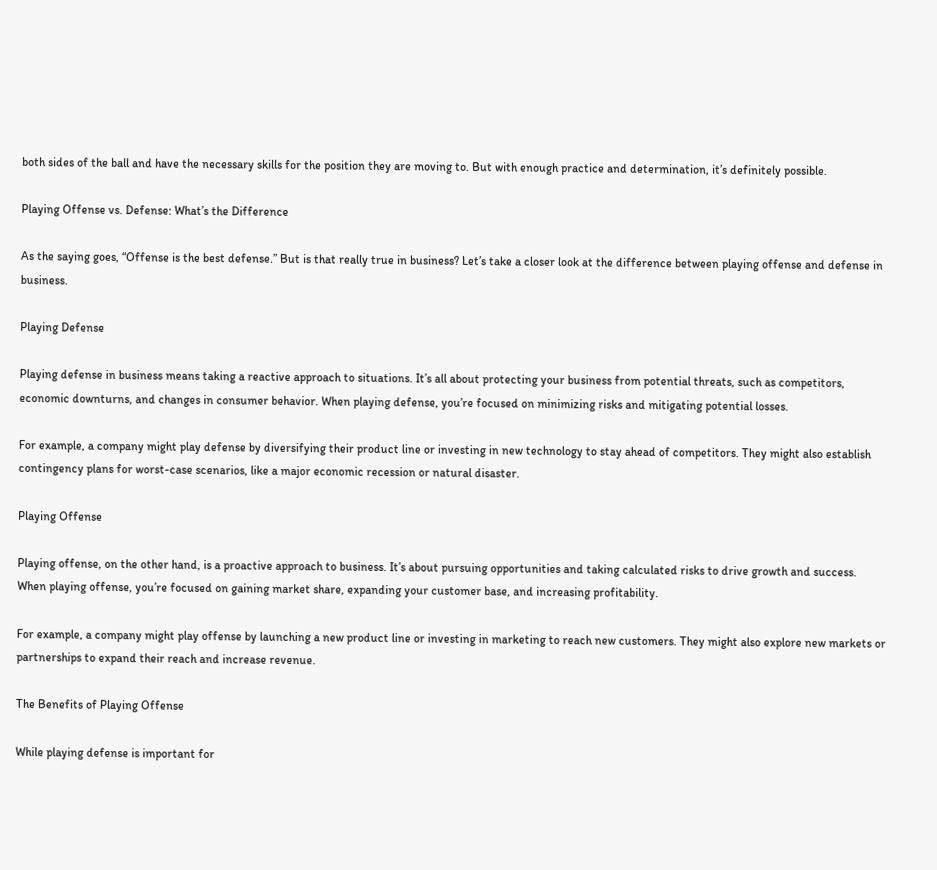both sides of the ball and have the necessary skills for the position they are moving to. But with enough practice and determination, it’s definitely possible.

Playing Offense vs. Defense: What’s the Difference

As the saying goes, “Offense is the best defense.” But is that really true in business? Let’s take a closer look at the difference between playing offense and defense in business.

Playing Defense

Playing defense in business means taking a reactive approach to situations. It’s all about protecting your business from potential threats, such as competitors, economic downturns, and changes in consumer behavior. When playing defense, you’re focused on minimizing risks and mitigating potential losses.

For example, a company might play defense by diversifying their product line or investing in new technology to stay ahead of competitors. They might also establish contingency plans for worst-case scenarios, like a major economic recession or natural disaster.

Playing Offense

Playing offense, on the other hand, is a proactive approach to business. It’s about pursuing opportunities and taking calculated risks to drive growth and success. When playing offense, you’re focused on gaining market share, expanding your customer base, and increasing profitability.

For example, a company might play offense by launching a new product line or investing in marketing to reach new customers. They might also explore new markets or partnerships to expand their reach and increase revenue.

The Benefits of Playing Offense

While playing defense is important for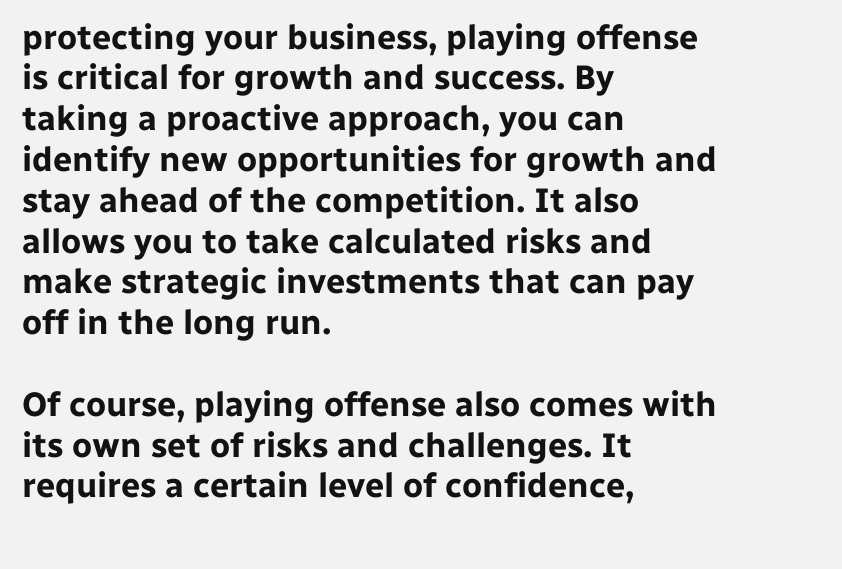protecting your business, playing offense is critical for growth and success. By taking a proactive approach, you can identify new opportunities for growth and stay ahead of the competition. It also allows you to take calculated risks and make strategic investments that can pay off in the long run.

Of course, playing offense also comes with its own set of risks and challenges. It requires a certain level of confidence,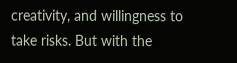creativity, and willingness to take risks. But with the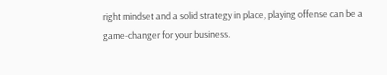right mindset and a solid strategy in place, playing offense can be a game-changer for your business.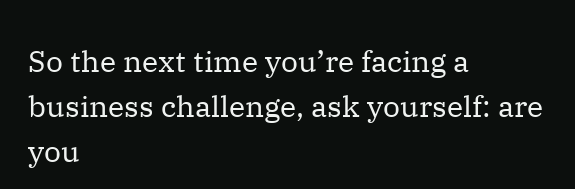So the next time you’re facing a business challenge, ask yourself: are you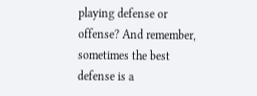playing defense or offense? And remember, sometimes the best defense is a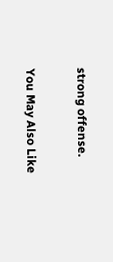strong offense.

You May Also Like